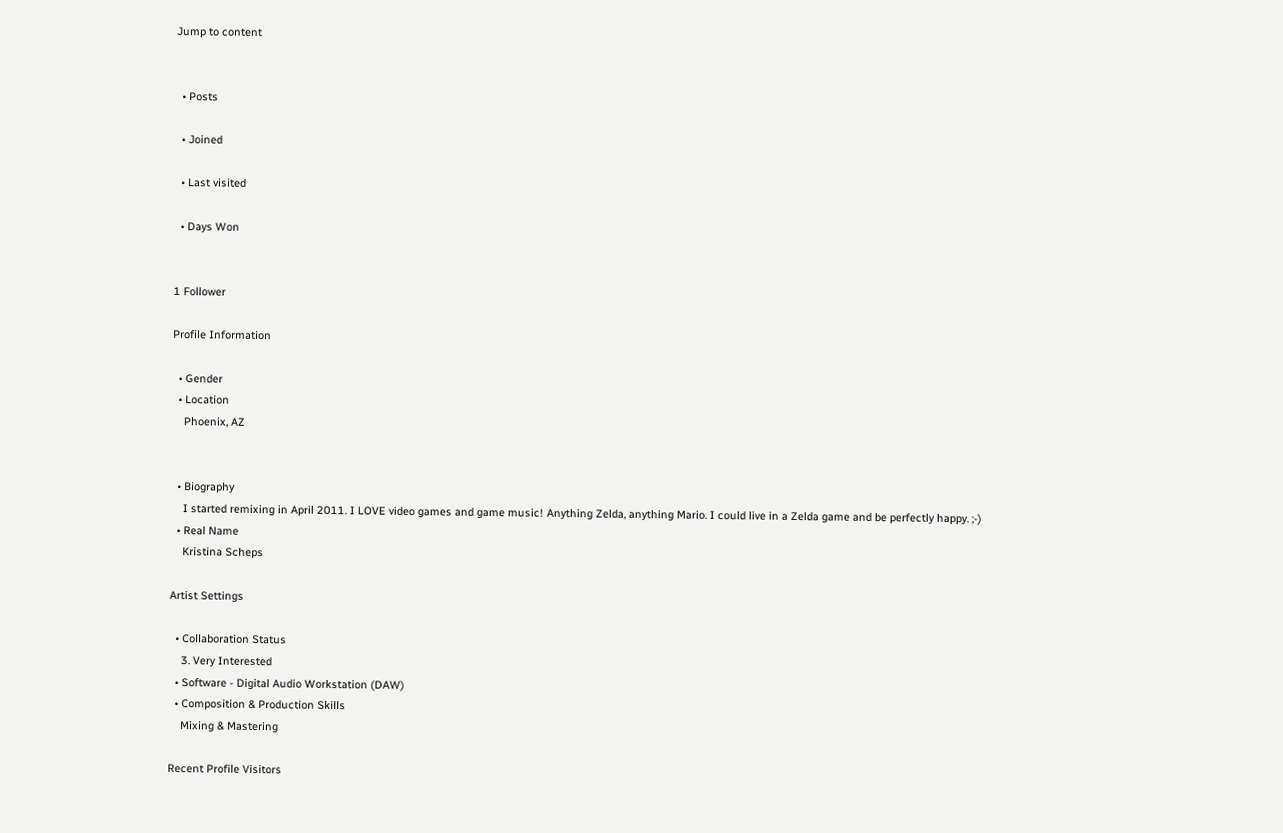Jump to content


  • Posts

  • Joined

  • Last visited

  • Days Won


1 Follower

Profile Information

  • Gender
  • Location
    Phoenix, AZ


  • Biography
    I started remixing in April 2011. I LOVE video games and game music! Anything Zelda, anything Mario. I could live in a Zelda game and be perfectly happy. ;-)
  • Real Name
    Kristina Scheps

Artist Settings

  • Collaboration Status
    3. Very Interested
  • Software - Digital Audio Workstation (DAW)
  • Composition & Production Skills
    Mixing & Mastering

Recent Profile Visitors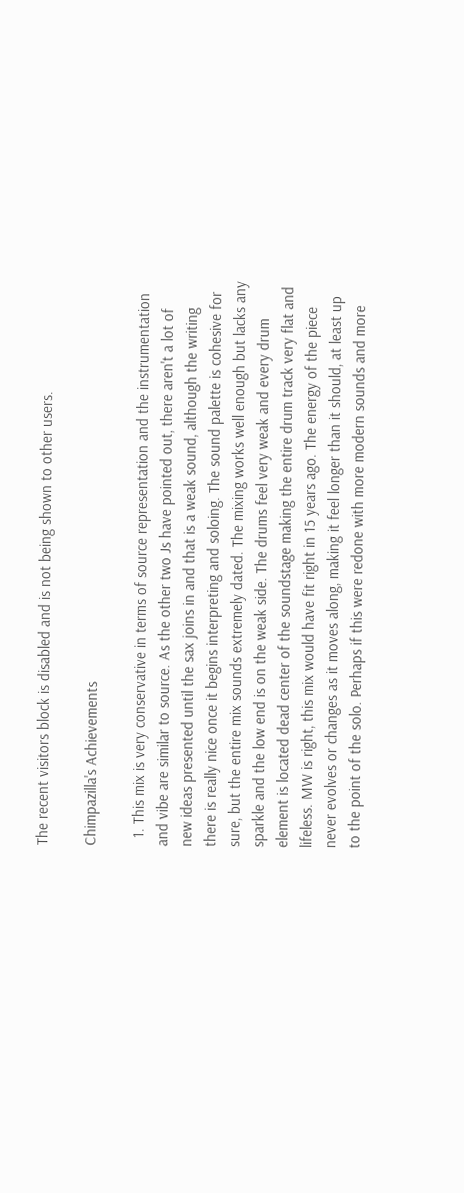The recent visitors block is disabled and is not being shown to other users.

Chimpazilla's Achievements

  1. This mix is very conservative in terms of source representation and the instrumentation and vibe are similar to source. As the other two Js have pointed out, there aren't a lot of new ideas presented until the sax joins in and that is a weak sound, although the writing there is really nice once it begins interpreting and soloing. The sound palette is cohesive for sure, but the entire mix sounds extremely dated. The mixing works well enough but lacks any sparkle and the low end is on the weak side. The drums feel very weak and every drum element is located dead center of the soundstage making the entire drum track very flat and lifeless. MW is right, this mix would have fit right in 15 years ago. The energy of the piece never evolves or changes as it moves along, making it feel longer than it should, at least up to the point of the solo. Perhaps if this were redone with more modern sounds and more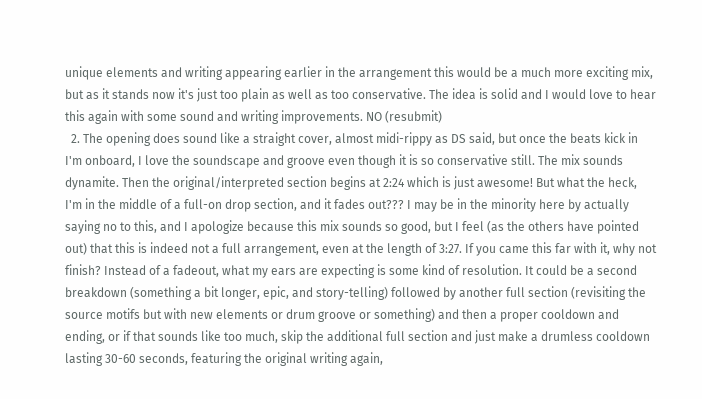unique elements and writing appearing earlier in the arrangement this would be a much more exciting mix, but as it stands now it's just too plain as well as too conservative. The idea is solid and I would love to hear this again with some sound and writing improvements. NO (resubmit)
  2. The opening does sound like a straight cover, almost midi-rippy as DS said, but once the beats kick in I'm onboard, I love the soundscape and groove even though it is so conservative still. The mix sounds dynamite. Then the original/interpreted section begins at 2:24 which is just awesome! But what the heck, I'm in the middle of a full-on drop section, and it fades out??? I may be in the minority here by actually saying no to this, and I apologize because this mix sounds so good, but I feel (as the others have pointed out) that this is indeed not a full arrangement, even at the length of 3:27. If you came this far with it, why not finish? Instead of a fadeout, what my ears are expecting is some kind of resolution. It could be a second breakdown (something a bit longer, epic, and story-telling) followed by another full section (revisiting the source motifs but with new elements or drum groove or something) and then a proper cooldown and ending, or if that sounds like too much, skip the additional full section and just make a drumless cooldown lasting 30-60 seconds, featuring the original writing again,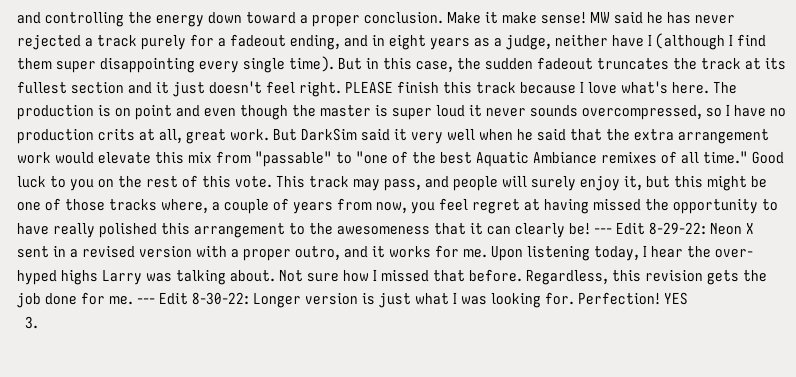and controlling the energy down toward a proper conclusion. Make it make sense! MW said he has never rejected a track purely for a fadeout ending, and in eight years as a judge, neither have I (although I find them super disappointing every single time). But in this case, the sudden fadeout truncates the track at its fullest section and it just doesn't feel right. PLEASE finish this track because I love what's here. The production is on point and even though the master is super loud it never sounds overcompressed, so I have no production crits at all, great work. But DarkSim said it very well when he said that the extra arrangement work would elevate this mix from "passable" to "one of the best Aquatic Ambiance remixes of all time." Good luck to you on the rest of this vote. This track may pass, and people will surely enjoy it, but this might be one of those tracks where, a couple of years from now, you feel regret at having missed the opportunity to have really polished this arrangement to the awesomeness that it can clearly be! --- Edit 8-29-22: Neon X sent in a revised version with a proper outro, and it works for me. Upon listening today, I hear the over-hyped highs Larry was talking about. Not sure how I missed that before. Regardless, this revision gets the job done for me. --- Edit 8-30-22: Longer version is just what I was looking for. Perfection! YES
  3.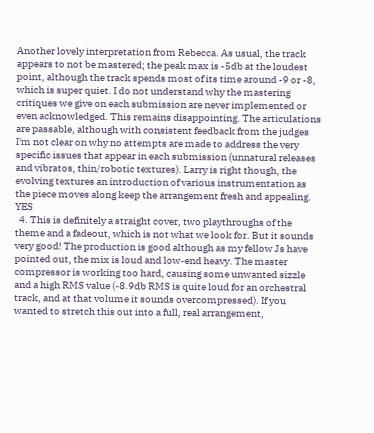Another lovely interpretation from Rebecca. As usual, the track appears to not be mastered; the peak max is -5db at the loudest point, although the track spends most of its time around -9 or -8, which is super quiet. I do not understand why the mastering critiques we give on each submission are never implemented or even acknowledged. This remains disappointing. The articulations are passable, although with consistent feedback from the judges I'm not clear on why no attempts are made to address the very specific issues that appear in each submission (unnatural releases and vibratos, thin/robotic textures). Larry is right though, the evolving textures an introduction of various instrumentation as the piece moves along keep the arrangement fresh and appealing. YES
  4. This is definitely a straight cover, two playthroughs of the theme and a fadeout, which is not what we look for. But it sounds very good! The production is good although as my fellow Js have pointed out, the mix is loud and low-end heavy. The master compressor is working too hard, causing some unwanted sizzle and a high RMS value (-8.9db RMS is quite loud for an orchestral track, and at that volume it sounds overcompressed). If you wanted to stretch this out into a full, real arrangement,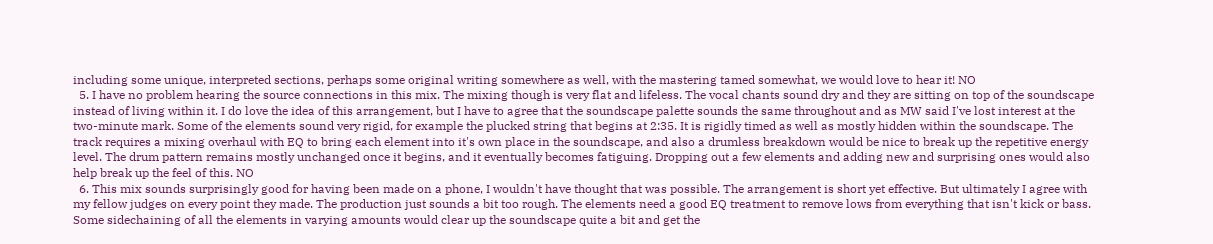including some unique, interpreted sections, perhaps some original writing somewhere as well, with the mastering tamed somewhat, we would love to hear it! NO
  5. I have no problem hearing the source connections in this mix. The mixing though is very flat and lifeless. The vocal chants sound dry and they are sitting on top of the soundscape instead of living within it. I do love the idea of this arrangement, but I have to agree that the soundscape palette sounds the same throughout and as MW said I've lost interest at the two-minute mark. Some of the elements sound very rigid, for example the plucked string that begins at 2:35. It is rigidly timed as well as mostly hidden within the soundscape. The track requires a mixing overhaul with EQ to bring each element into it's own place in the soundscape, and also a drumless breakdown would be nice to break up the repetitive energy level. The drum pattern remains mostly unchanged once it begins, and it eventually becomes fatiguing. Dropping out a few elements and adding new and surprising ones would also help break up the feel of this. NO
  6. This mix sounds surprisingly good for having been made on a phone, I wouldn't have thought that was possible. The arrangement is short yet effective. But ultimately I agree with my fellow judges on every point they made. The production just sounds a bit too rough. The elements need a good EQ treatment to remove lows from everything that isn't kick or bass. Some sidechaining of all the elements in varying amounts would clear up the soundscape quite a bit and get the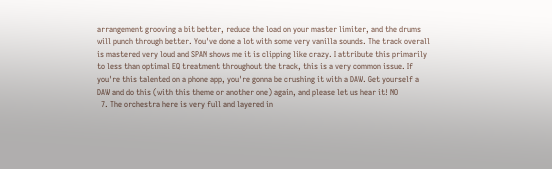arrangement grooving a bit better, reduce the load on your master limiter, and the drums will punch through better. You've done a lot with some very vanilla sounds. The track overall is mastered very loud and SPAN shows me it is clipping like crazy. I attribute this primarily to less than optimal EQ treatment throughout the track, this is a very common issue. If you're this talented on a phone app, you're gonna be crushing it with a DAW. Get yourself a DAW and do this (with this theme or another one) again, and please let us hear it! NO
  7. The orchestra here is very full and layered in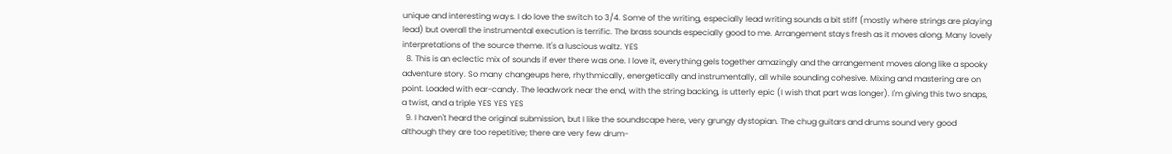unique and interesting ways. I do love the switch to 3/4. Some of the writing, especially lead writing sounds a bit stiff (mostly where strings are playing lead) but overall the instrumental execution is terrific. The brass sounds especially good to me. Arrangement stays fresh as it moves along. Many lovely interpretations of the source theme. It's a luscious waltz. YES
  8. This is an eclectic mix of sounds if ever there was one. I love it, everything gels together amazingly and the arrangement moves along like a spooky adventure story. So many changeups here, rhythmically, energetically and instrumentally, all while sounding cohesive. Mixing and mastering are on point. Loaded with ear-candy. The leadwork near the end, with the string backing, is utterly epic (I wish that part was longer). I'm giving this two snaps, a twist, and a triple YES YES YES
  9. I haven't heard the original submission, but I like the soundscape here, very grungy dystopian. The chug guitars and drums sound very good although they are too repetitive; there are very few drum-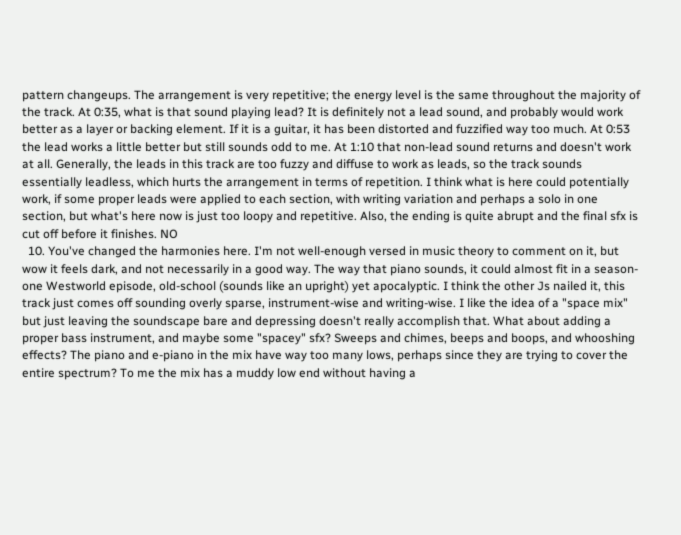pattern changeups. The arrangement is very repetitive; the energy level is the same throughout the majority of the track. At 0:35, what is that sound playing lead? It is definitely not a lead sound, and probably would work better as a layer or backing element. If it is a guitar, it has been distorted and fuzzified way too much. At 0:53 the lead works a little better but still sounds odd to me. At 1:10 that non-lead sound returns and doesn't work at all. Generally, the leads in this track are too fuzzy and diffuse to work as leads, so the track sounds essentially leadless, which hurts the arrangement in terms of repetition. I think what is here could potentially work, if some proper leads were applied to each section, with writing variation and perhaps a solo in one section, but what's here now is just too loopy and repetitive. Also, the ending is quite abrupt and the final sfx is cut off before it finishes. NO
  10. You've changed the harmonies here. I'm not well-enough versed in music theory to comment on it, but wow it feels dark, and not necessarily in a good way. The way that piano sounds, it could almost fit in a season-one Westworld episode, old-school (sounds like an upright) yet apocalyptic. I think the other Js nailed it, this track just comes off sounding overly sparse, instrument-wise and writing-wise. I like the idea of a "space mix" but just leaving the soundscape bare and depressing doesn't really accomplish that. What about adding a proper bass instrument, and maybe some "spacey" sfx? Sweeps and chimes, beeps and boops, and whooshing effects? The piano and e-piano in the mix have way too many lows, perhaps since they are trying to cover the entire spectrum? To me the mix has a muddy low end without having a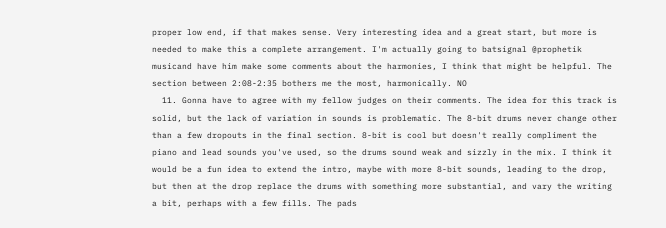proper low end, if that makes sense. Very interesting idea and a great start, but more is needed to make this a complete arrangement. I'm actually going to batsignal @prophetik musicand have him make some comments about the harmonies, I think that might be helpful. The section between 2:08-2:35 bothers me the most, harmonically. NO
  11. Gonna have to agree with my fellow judges on their comments. The idea for this track is solid, but the lack of variation in sounds is problematic. The 8-bit drums never change other than a few dropouts in the final section. 8-bit is cool but doesn't really compliment the piano and lead sounds you've used, so the drums sound weak and sizzly in the mix. I think it would be a fun idea to extend the intro, maybe with more 8-bit sounds, leading to the drop, but then at the drop replace the drums with something more substantial, and vary the writing a bit, perhaps with a few fills. The pads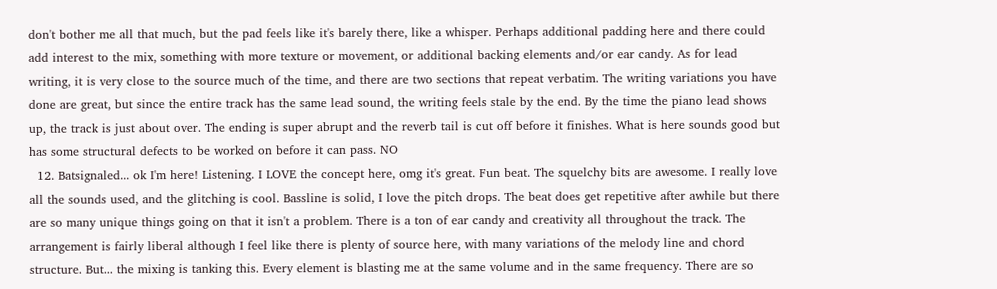don't bother me all that much, but the pad feels like it's barely there, like a whisper. Perhaps additional padding here and there could add interest to the mix, something with more texture or movement, or additional backing elements and/or ear candy. As for lead writing, it is very close to the source much of the time, and there are two sections that repeat verbatim. The writing variations you have done are great, but since the entire track has the same lead sound, the writing feels stale by the end. By the time the piano lead shows up, the track is just about over. The ending is super abrupt and the reverb tail is cut off before it finishes. What is here sounds good but has some structural defects to be worked on before it can pass. NO
  12. Batsignaled... ok I'm here! Listening. I LOVE the concept here, omg it's great. Fun beat. The squelchy bits are awesome. I really love all the sounds used, and the glitching is cool. Bassline is solid, I love the pitch drops. The beat does get repetitive after awhile but there are so many unique things going on that it isn't a problem. There is a ton of ear candy and creativity all throughout the track. The arrangement is fairly liberal although I feel like there is plenty of source here, with many variations of the melody line and chord structure. But... the mixing is tanking this. Every element is blasting me at the same volume and in the same frequency. There are so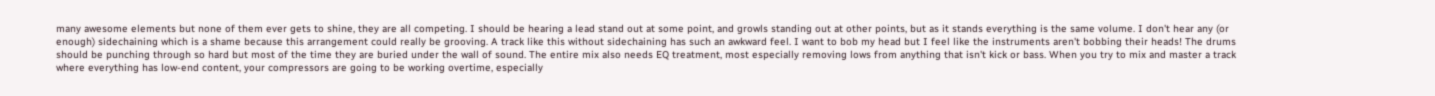many awesome elements but none of them ever gets to shine, they are all competing. I should be hearing a lead stand out at some point, and growls standing out at other points, but as it stands everything is the same volume. I don't hear any (or enough) sidechaining which is a shame because this arrangement could really be grooving. A track like this without sidechaining has such an awkward feel. I want to bob my head but I feel like the instruments aren't bobbing their heads! The drums should be punching through so hard but most of the time they are buried under the wall of sound. The entire mix also needs EQ treatment, most especially removing lows from anything that isn't kick or bass. When you try to mix and master a track where everything has low-end content, your compressors are going to be working overtime, especially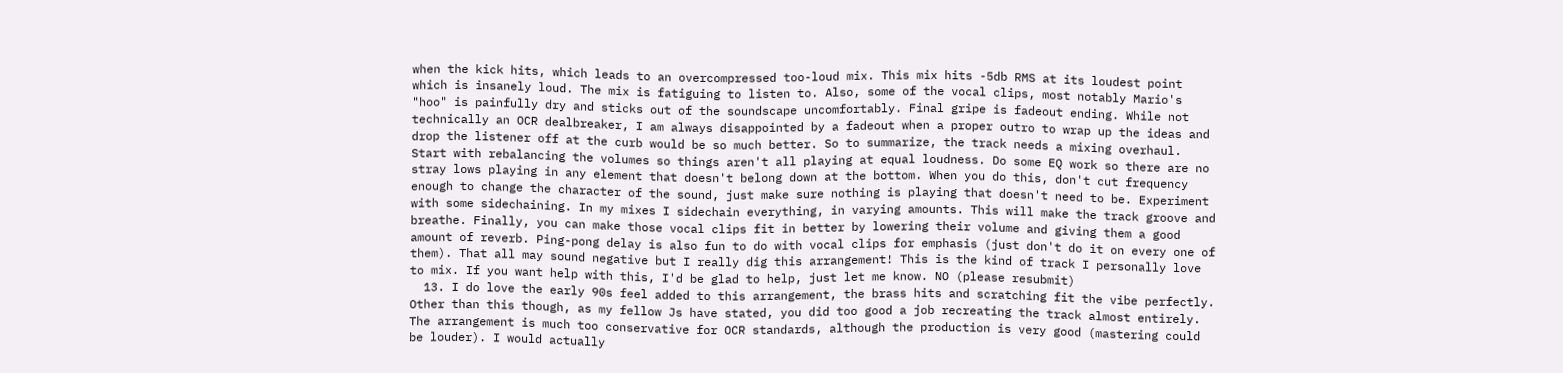when the kick hits, which leads to an overcompressed too-loud mix. This mix hits -5db RMS at its loudest point which is insanely loud. The mix is fatiguing to listen to. Also, some of the vocal clips, most notably Mario's "hoo" is painfully dry and sticks out of the soundscape uncomfortably. Final gripe is fadeout ending. While not technically an OCR dealbreaker, I am always disappointed by a fadeout when a proper outro to wrap up the ideas and drop the listener off at the curb would be so much better. So to summarize, the track needs a mixing overhaul. Start with rebalancing the volumes so things aren't all playing at equal loudness. Do some EQ work so there are no stray lows playing in any element that doesn't belong down at the bottom. When you do this, don't cut frequency enough to change the character of the sound, just make sure nothing is playing that doesn't need to be. Experiment with some sidechaining. In my mixes I sidechain everything, in varying amounts. This will make the track groove and breathe. Finally, you can make those vocal clips fit in better by lowering their volume and giving them a good amount of reverb. Ping-pong delay is also fun to do with vocal clips for emphasis (just don't do it on every one of them). That all may sound negative but I really dig this arrangement! This is the kind of track I personally love to mix. If you want help with this, I'd be glad to help, just let me know. NO (please resubmit)
  13. I do love the early 90s feel added to this arrangement, the brass hits and scratching fit the vibe perfectly. Other than this though, as my fellow Js have stated, you did too good a job recreating the track almost entirely. The arrangement is much too conservative for OCR standards, although the production is very good (mastering could be louder). I would actually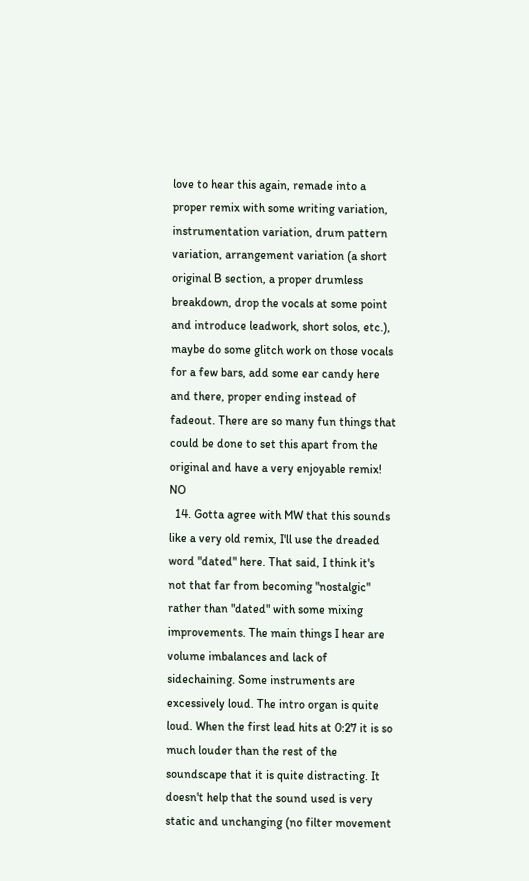love to hear this again, remade into a proper remix with some writing variation, instrumentation variation, drum pattern variation, arrangement variation (a short original B section, a proper drumless breakdown, drop the vocals at some point and introduce leadwork, short solos, etc.), maybe do some glitch work on those vocals for a few bars, add some ear candy here and there, proper ending instead of fadeout. There are so many fun things that could be done to set this apart from the original and have a very enjoyable remix! NO
  14. Gotta agree with MW that this sounds like a very old remix, I'll use the dreaded word "dated" here. That said, I think it's not that far from becoming "nostalgic" rather than "dated" with some mixing improvements. The main things I hear are volume imbalances and lack of sidechaining. Some instruments are excessively loud. The intro organ is quite loud. When the first lead hits at 0:27 it is so much louder than the rest of the soundscape that it is quite distracting. It doesn't help that the sound used is very static and unchanging (no filter movement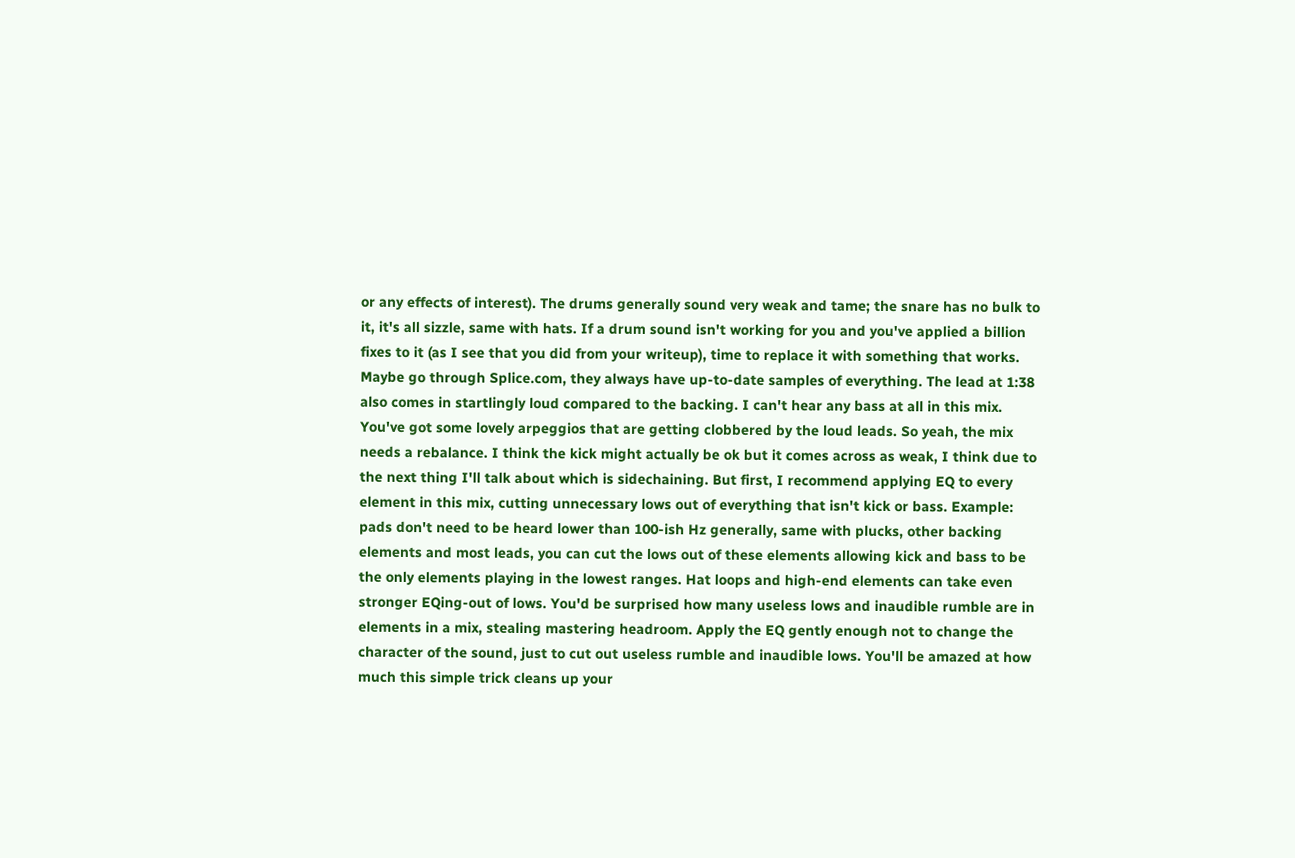or any effects of interest). The drums generally sound very weak and tame; the snare has no bulk to it, it's all sizzle, same with hats. If a drum sound isn't working for you and you've applied a billion fixes to it (as I see that you did from your writeup), time to replace it with something that works. Maybe go through Splice.com, they always have up-to-date samples of everything. The lead at 1:38 also comes in startlingly loud compared to the backing. I can't hear any bass at all in this mix. You've got some lovely arpeggios that are getting clobbered by the loud leads. So yeah, the mix needs a rebalance. I think the kick might actually be ok but it comes across as weak, I think due to the next thing I'll talk about which is sidechaining. But first, I recommend applying EQ to every element in this mix, cutting unnecessary lows out of everything that isn't kick or bass. Example: pads don't need to be heard lower than 100-ish Hz generally, same with plucks, other backing elements and most leads, you can cut the lows out of these elements allowing kick and bass to be the only elements playing in the lowest ranges. Hat loops and high-end elements can take even stronger EQing-out of lows. You'd be surprised how many useless lows and inaudible rumble are in elements in a mix, stealing mastering headroom. Apply the EQ gently enough not to change the character of the sound, just to cut out useless rumble and inaudible lows. You'll be amazed at how much this simple trick cleans up your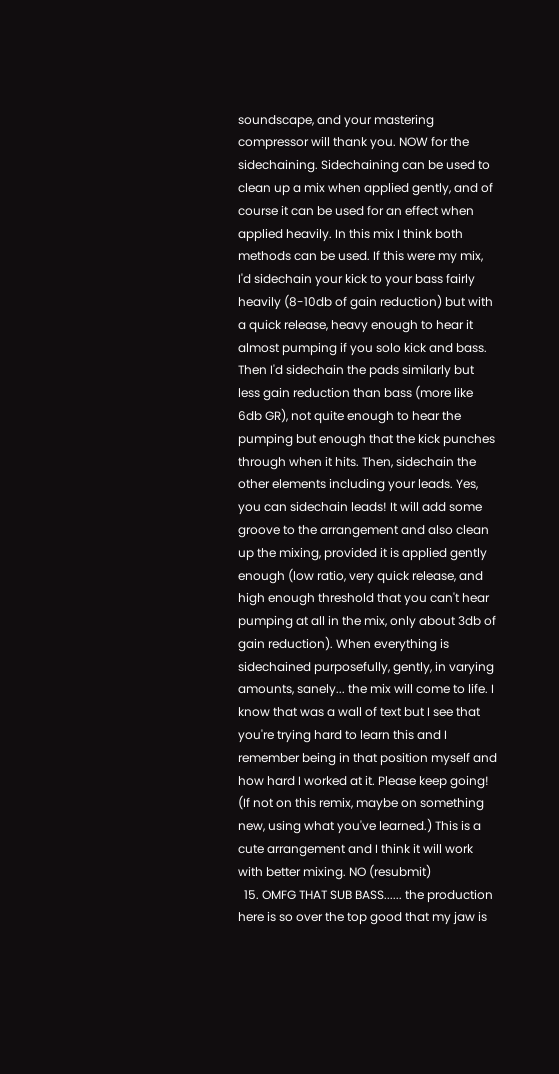soundscape, and your mastering compressor will thank you. NOW for the sidechaining. Sidechaining can be used to clean up a mix when applied gently, and of course it can be used for an effect when applied heavily. In this mix I think both methods can be used. If this were my mix, I'd sidechain your kick to your bass fairly heavily (8-10db of gain reduction) but with a quick release, heavy enough to hear it almost pumping if you solo kick and bass. Then I'd sidechain the pads similarly but less gain reduction than bass (more like 6db GR), not quite enough to hear the pumping but enough that the kick punches through when it hits. Then, sidechain the other elements including your leads. Yes, you can sidechain leads! It will add some groove to the arrangement and also clean up the mixing, provided it is applied gently enough (low ratio, very quick release, and high enough threshold that you can't hear pumping at all in the mix, only about 3db of gain reduction). When everything is sidechained purposefully, gently, in varying amounts, sanely... the mix will come to life. I know that was a wall of text but I see that you're trying hard to learn this and I remember being in that position myself and how hard I worked at it. Please keep going! (If not on this remix, maybe on something new, using what you've learned.) This is a cute arrangement and I think it will work with better mixing. NO (resubmit)
  15. OMFG THAT SUB BASS...... the production here is so over the top good that my jaw is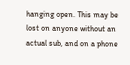hanging open. This may be lost on anyone without an actual sub, and on a phone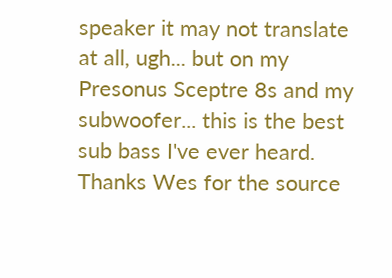speaker it may not translate at all, ugh... but on my Presonus Sceptre 8s and my subwoofer... this is the best sub bass I've ever heard. Thanks Wes for the source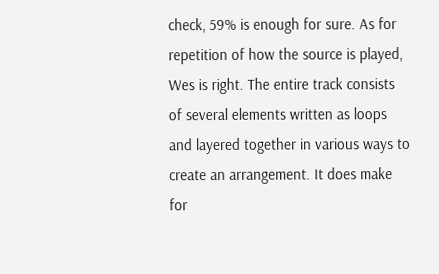check, 59% is enough for sure. As for repetition of how the source is played, Wes is right. The entire track consists of several elements written as loops and layered together in various ways to create an arrangement. It does make for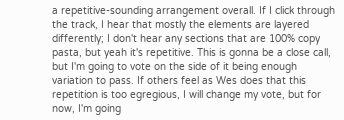a repetitive-sounding arrangement overall. If I click through the track, I hear that mostly the elements are layered differently; I don't hear any sections that are 100% copy pasta, but yeah it's repetitive. This is gonna be a close call, but I'm going to vote on the side of it being enough variation to pass. If others feel as Wes does that this repetition is too egregious, I will change my vote, but for now, I'm going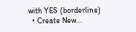with YES (borderline)
  • Create New...